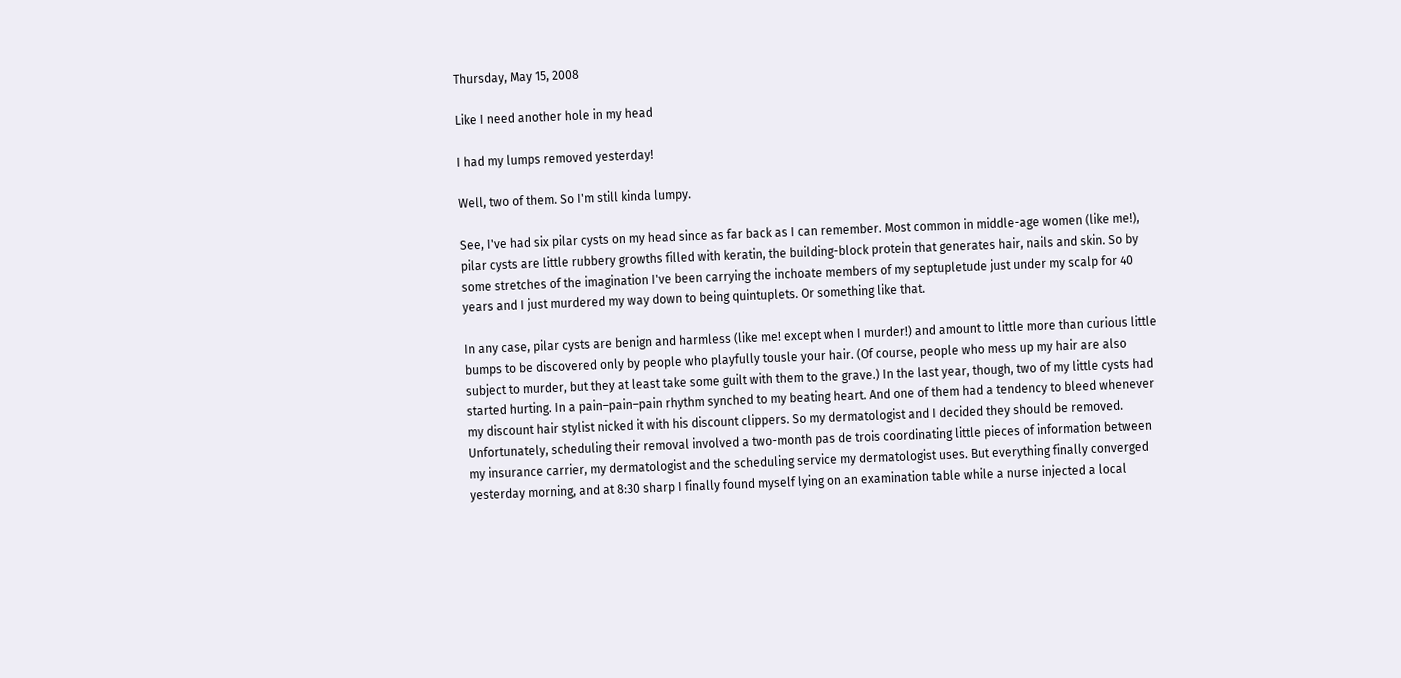Thursday, May 15, 2008

Like I need another hole in my head

I had my lumps removed yesterday!

Well, two of them. So I'm still kinda lumpy.

See, I've had six pilar cysts on my head since as far back as I can remember. Most common in middle-age women (like me!), pilar cysts are little rubbery growths filled with keratin, the building-block protein that generates hair, nails and skin. So by some stretches of the imagination I've been carrying the inchoate members of my septupletude just under my scalp for 40 years and I just murdered my way down to being quintuplets. Or something like that.

In any case, pilar cysts are benign and harmless (like me! except when I murder!) and amount to little more than curious little bumps to be discovered only by people who playfully tousle your hair. (Of course, people who mess up my hair are also subject to murder, but they at least take some guilt with them to the grave.) In the last year, though, two of my little cysts had started hurting. In a pain–pain–pain rhythm synched to my beating heart. And one of them had a tendency to bleed whenever my discount hair stylist nicked it with his discount clippers. So my dermatologist and I decided they should be removed. Unfortunately, scheduling their removal involved a two-month pas de trois coordinating little pieces of information between my insurance carrier, my dermatologist and the scheduling service my dermatologist uses. But everything finally converged yesterday morning, and at 8:30 sharp I finally found myself lying on an examination table while a nurse injected a local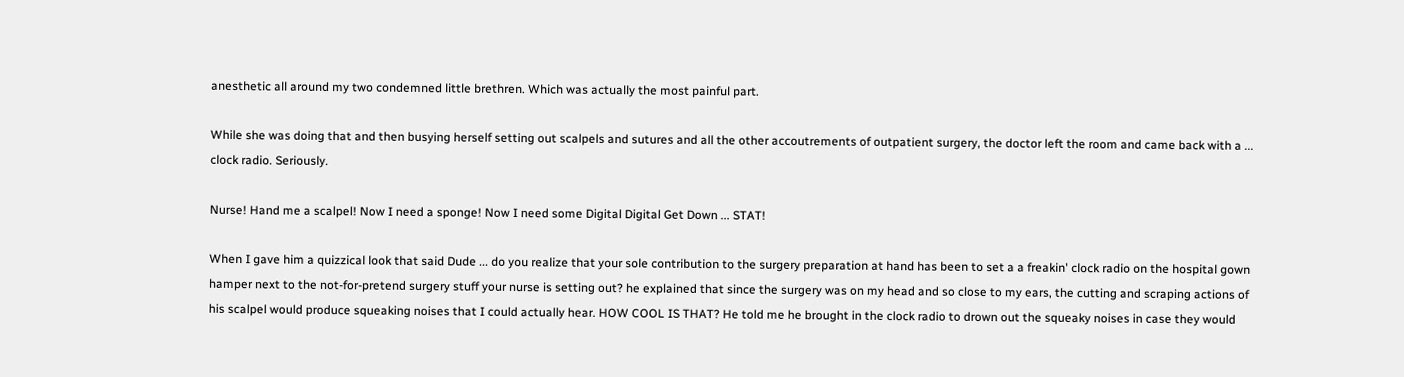anesthetic all around my two condemned little brethren. Which was actually the most painful part.

While she was doing that and then busying herself setting out scalpels and sutures and all the other accoutrements of outpatient surgery, the doctor left the room and came back with a ... clock radio. Seriously.

Nurse! Hand me a scalpel! Now I need a sponge! Now I need some Digital Digital Get Down ... STAT!

When I gave him a quizzical look that said Dude ... do you realize that your sole contribution to the surgery preparation at hand has been to set a a freakin' clock radio on the hospital gown hamper next to the not-for-pretend surgery stuff your nurse is setting out? he explained that since the surgery was on my head and so close to my ears, the cutting and scraping actions of his scalpel would produce squeaking noises that I could actually hear. HOW COOL IS THAT? He told me he brought in the clock radio to drown out the squeaky noises in case they would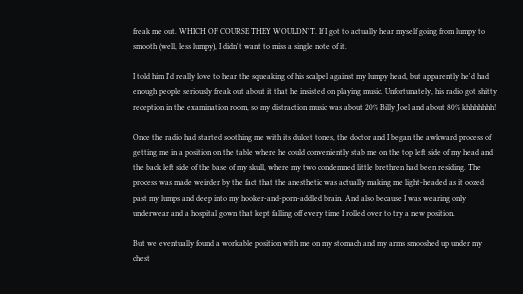freak me out. WHICH OF COURSE THEY WOULDN'T. If I got to actually hear myself going from lumpy to smooth (well, less lumpy), I didn't want to miss a single note of it.

I told him I'd really love to hear the squeaking of his scalpel against my lumpy head, but apparently he'd had enough people seriously freak out about it that he insisted on playing music. Unfortunately, his radio got shitty reception in the examination room, so my distraction music was about 20% Billy Joel and about 80% khhhhhhh!

Once the radio had started soothing me with its dulcet tones, the doctor and I began the awkward process of getting me in a position on the table where he could conveniently stab me on the top left side of my head and the back left side of the base of my skull, where my two condemned little brethren had been residing. The process was made weirder by the fact that the anesthetic was actually making me light-headed as it oozed past my lumps and deep into my hooker-and-porn-addled brain. And also because I was wearing only underwear and a hospital gown that kept falling off every time I rolled over to try a new position.

But we eventually found a workable position with me on my stomach and my arms smooshed up under my chest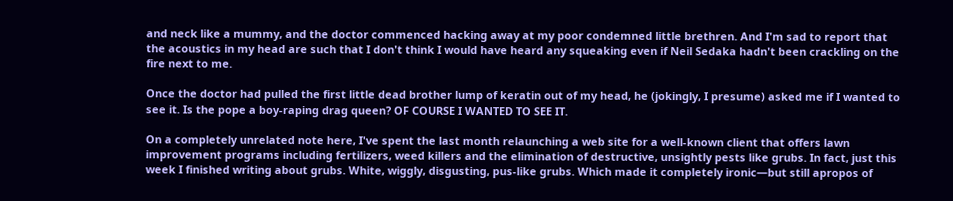and neck like a mummy, and the doctor commenced hacking away at my poor condemned little brethren. And I'm sad to report that the acoustics in my head are such that I don't think I would have heard any squeaking even if Neil Sedaka hadn't been crackling on the fire next to me.

Once the doctor had pulled the first little dead brother lump of keratin out of my head, he (jokingly, I presume) asked me if I wanted to see it. Is the pope a boy-raping drag queen? OF COURSE I WANTED TO SEE IT.

On a completely unrelated note here, I've spent the last month relaunching a web site for a well-known client that offers lawn improvement programs including fertilizers, weed killers and the elimination of destructive, unsightly pests like grubs. In fact, just this week I finished writing about grubs. White, wiggly, disgusting, pus-like grubs. Which made it completely ironic—but still apropos of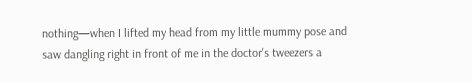nothing—when I lifted my head from my little mummy pose and saw dangling right in front of me in the doctor's tweezers a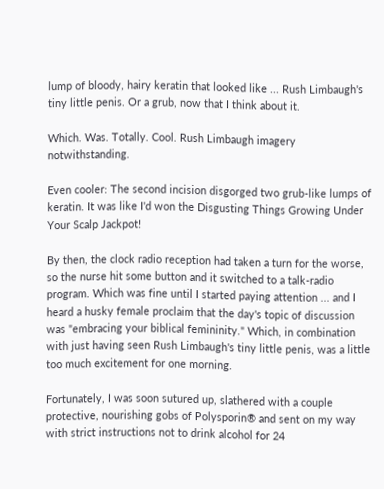lump of bloody, hairy keratin that looked like ... Rush Limbaugh's tiny little penis. Or a grub, now that I think about it.

Which. Was. Totally. Cool. Rush Limbaugh imagery notwithstanding.

Even cooler: The second incision disgorged two grub-like lumps of keratin. It was like I'd won the Disgusting Things Growing Under Your Scalp Jackpot!

By then, the clock radio reception had taken a turn for the worse, so the nurse hit some button and it switched to a talk-radio program. Which was fine until I started paying attention ... and I heard a husky female proclaim that the day's topic of discussion was "embracing your biblical femininity." Which, in combination with just having seen Rush Limbaugh's tiny little penis, was a little too much excitement for one morning.

Fortunately, I was soon sutured up, slathered with a couple protective, nourishing gobs of Polysporin® and sent on my way with strict instructions not to drink alcohol for 24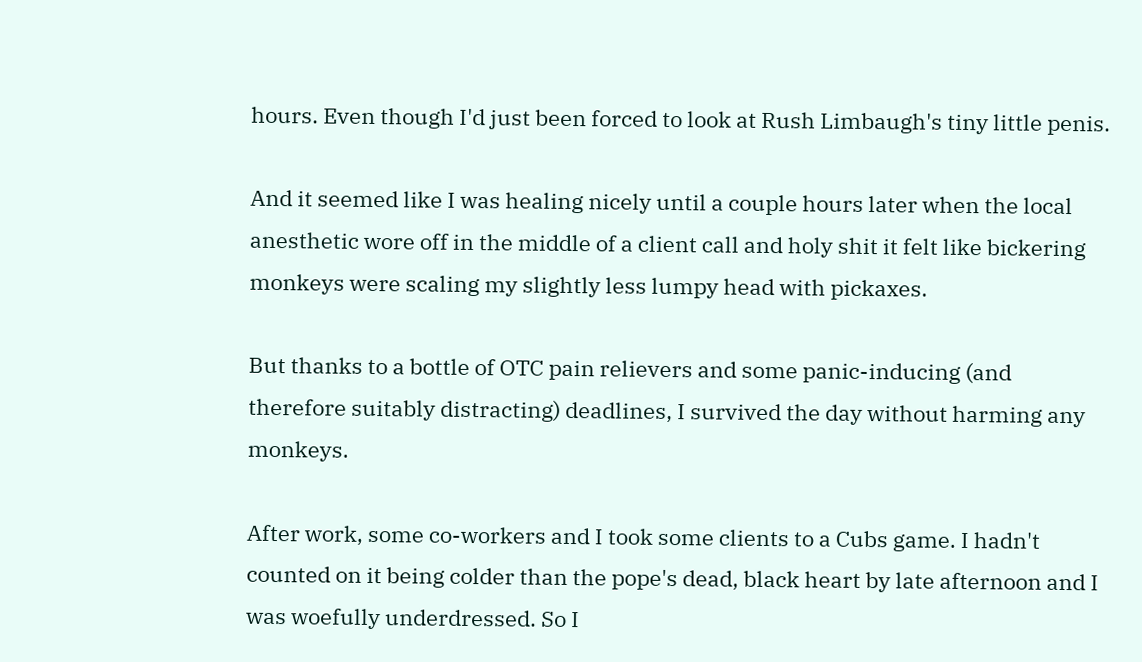hours. Even though I'd just been forced to look at Rush Limbaugh's tiny little penis.

And it seemed like I was healing nicely until a couple hours later when the local anesthetic wore off in the middle of a client call and holy shit it felt like bickering monkeys were scaling my slightly less lumpy head with pickaxes.

But thanks to a bottle of OTC pain relievers and some panic-inducing (and therefore suitably distracting) deadlines, I survived the day without harming any monkeys.

After work, some co-workers and I took some clients to a Cubs game. I hadn't counted on it being colder than the pope's dead, black heart by late afternoon and I was woefully underdressed. So I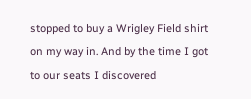stopped to buy a Wrigley Field shirt on my way in. And by the time I got to our seats I discovered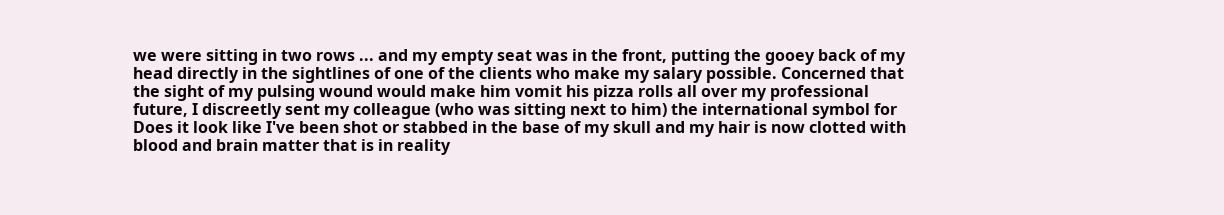we were sitting in two rows ... and my empty seat was in the front, putting the gooey back of my head directly in the sightlines of one of the clients who make my salary possible. Concerned that the sight of my pulsing wound would make him vomit his pizza rolls all over my professional future, I discreetly sent my colleague (who was sitting next to him) the international symbol for Does it look like I've been shot or stabbed in the base of my skull and my hair is now clotted with blood and brain matter that is in reality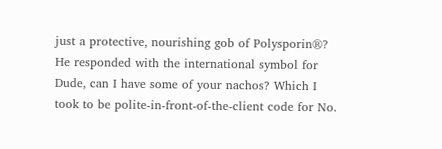just a protective, nourishing gob of Polysporin®? He responded with the international symbol for Dude, can I have some of your nachos? Which I took to be polite-in-front-of-the-client code for No.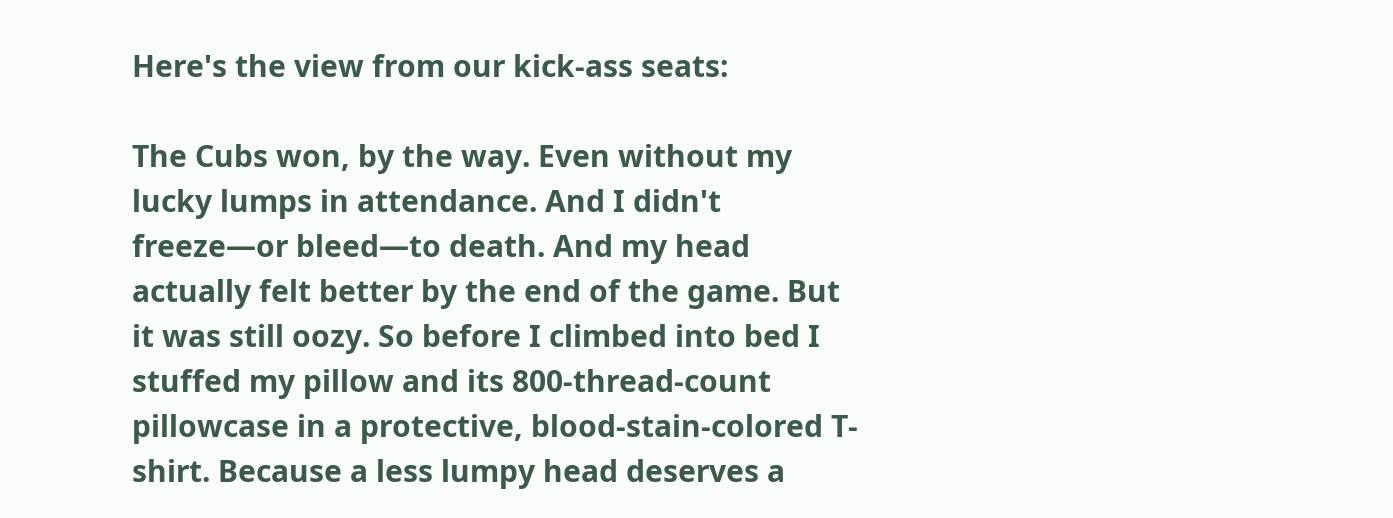Here's the view from our kick-ass seats:

The Cubs won, by the way. Even without my lucky lumps in attendance. And I didn't freeze—or bleed—to death. And my head actually felt better by the end of the game. But it was still oozy. So before I climbed into bed I stuffed my pillow and its 800-thread-count pillowcase in a protective, blood-stain-colored T-shirt. Because a less lumpy head deserves a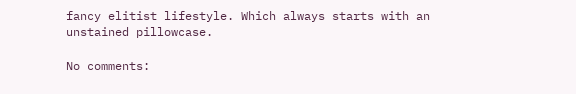fancy elitist lifestyle. Which always starts with an unstained pillowcase.

No comments: